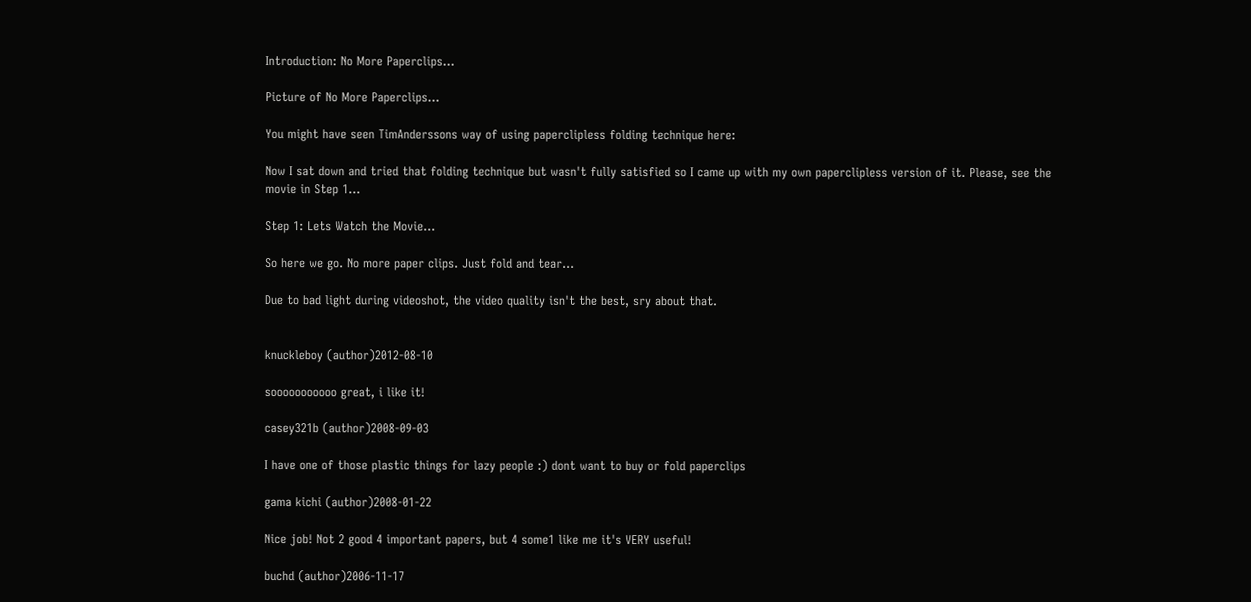Introduction: No More Paperclips...

Picture of No More Paperclips...

You might have seen TimAnderssons way of using paperclipless folding technique here:

Now I sat down and tried that folding technique but wasn't fully satisfied so I came up with my own paperclipless version of it. Please, see the movie in Step 1...

Step 1: Lets Watch the Movie...

So here we go. No more paper clips. Just fold and tear...

Due to bad light during videoshot, the video quality isn't the best, sry about that.


knuckleboy (author)2012-08-10

sooooooooooo great, i like it!

casey321b (author)2008-09-03

I have one of those plastic things for lazy people :) dont want to buy or fold paperclips

gama kichi (author)2008-01-22

Nice job! Not 2 good 4 important papers, but 4 some1 like me it's VERY useful!

buchd (author)2006-11-17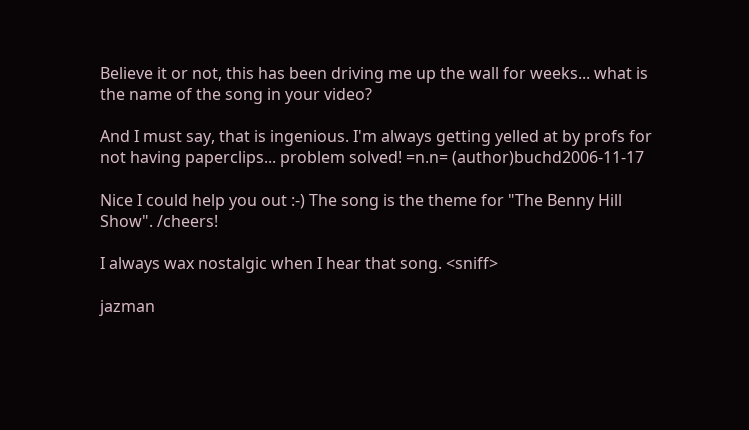Believe it or not, this has been driving me up the wall for weeks... what is the name of the song in your video?

And I must say, that is ingenious. I'm always getting yelled at by profs for not having paperclips... problem solved! =n.n= (author)buchd2006-11-17

Nice I could help you out :-) The song is the theme for "The Benny Hill Show". /cheers!

I always wax nostalgic when I hear that song. <sniff>

jazman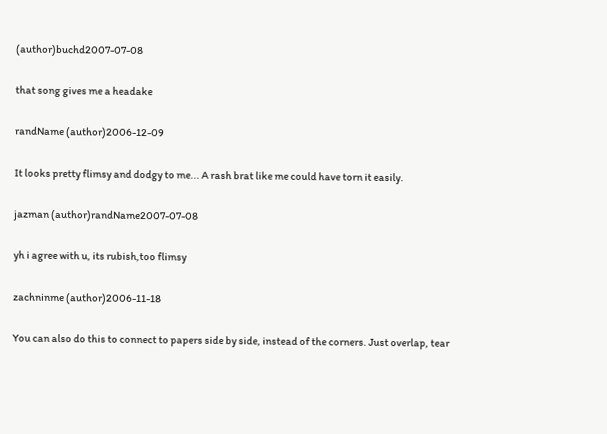(author)buchd2007-07-08

that song gives me a headake

randName (author)2006-12-09

It looks pretty flimsy and dodgy to me... A rash brat like me could have torn it easily.

jazman (author)randName2007-07-08

yh i agree with u, its rubish,too flimsy

zachninme (author)2006-11-18

You can also do this to connect to papers side by side, instead of the corners. Just overlap, tear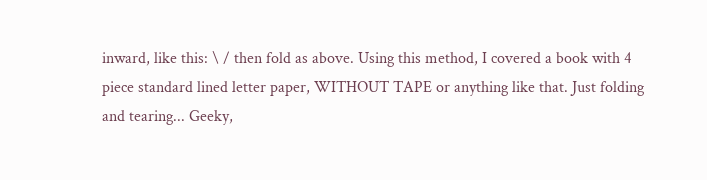inward, like this: \ / then fold as above. Using this method, I covered a book with 4 piece standard lined letter paper, WITHOUT TAPE or anything like that. Just folding and tearing... Geeky,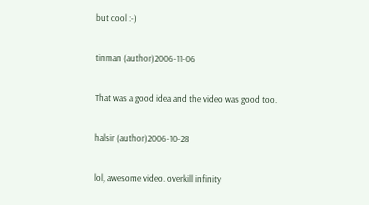but cool :-)

tinman (author)2006-11-06

That was a good idea and the video was good too.

halsir (author)2006-10-28

lol, awesome video. overkill infinity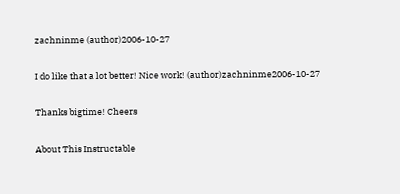zachninme (author)2006-10-27

I do like that a lot better! Nice work! (author)zachninme2006-10-27

Thanks bigtime! Cheers

About This Instructable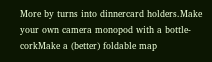More by turns into dinnercard holders.Make your own camera monopod with a bottle-corkMake a (better) foldable map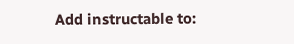Add instructable to: